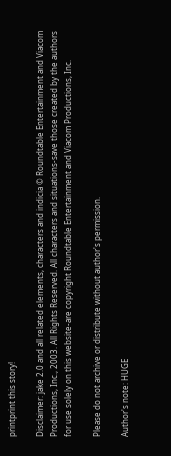printprint this story!

Disclaimer: jake 2.0 and all related elements, characters and indicia © Roundtable Entertainment and Viacom Productions, Inc., 2003. All Rights Reserved. All characters and situations-save those created by the authors for use solely on this website-are copyright Roundtable Entertainment and Viacom Productions, Inc.

Please do not archive or distribute without author's permission.

Author's note: HUGE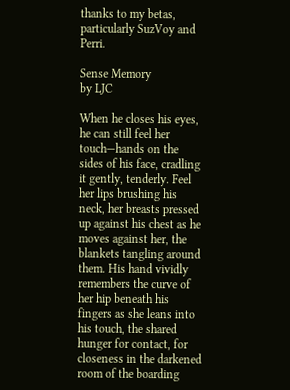thanks to my betas, particularly SuzVoy and Perri.

Sense Memory
by LJC

When he closes his eyes, he can still feel her touch—hands on the sides of his face, cradling it gently, tenderly. Feel her lips brushing his neck, her breasts pressed up against his chest as he moves against her, the blankets tangling around them. His hand vividly remembers the curve of her hip beneath his fingers as she leans into his touch, the shared hunger for contact, for closeness in the darkened room of the boarding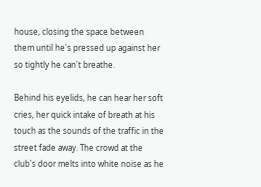house, closing the space between them until he's pressed up against her so tightly he can't breathe.

Behind his eyelids, he can hear her soft cries, her quick intake of breath at his touch as the sounds of the traffic in the street fade away. The crowd at the club's door melts into white noise as he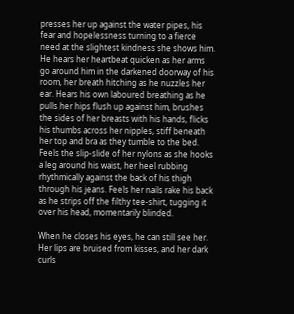presses her up against the water pipes, his fear and hopelessness turning to a fierce need at the slightest kindness she shows him. He hears her heartbeat quicken as her arms go around him in the darkened doorway of his room, her breath hitching as he nuzzles her ear. Hears his own laboured breathing as he pulls her hips flush up against him, brushes the sides of her breasts with his hands, flicks his thumbs across her nipples, stiff beneath her top and bra as they tumble to the bed. Feels the slip-slide of her nylons as she hooks a leg around his waist, her heel rubbing rhythmically against the back of his thigh through his jeans. Feels her nails rake his back as he strips off the filthy tee-shirt, tugging it over his head, momentarily blinded.

When he closes his eyes, he can still see her. Her lips are bruised from kisses, and her dark curls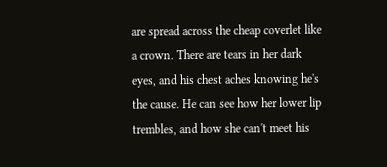are spread across the cheap coverlet like a crown. There are tears in her dark eyes, and his chest aches knowing he's the cause. He can see how her lower lip trembles, and how she can't meet his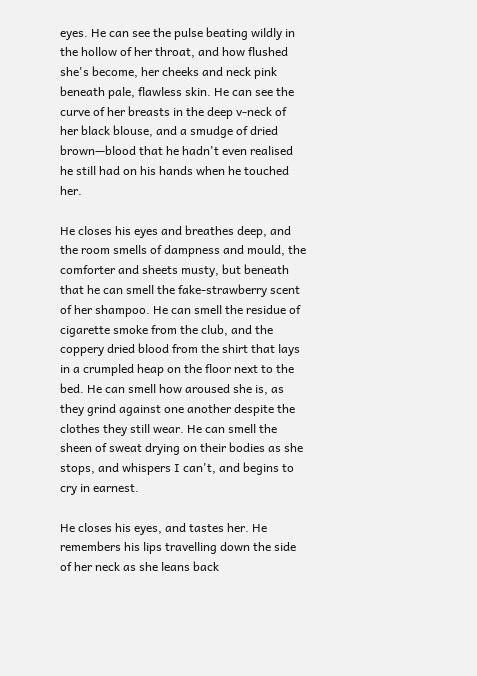eyes. He can see the pulse beating wildly in the hollow of her throat, and how flushed she's become, her cheeks and neck pink beneath pale, flawless skin. He can see the curve of her breasts in the deep v-neck of her black blouse, and a smudge of dried brown—blood that he hadn't even realised he still had on his hands when he touched her.

He closes his eyes and breathes deep, and the room smells of dampness and mould, the comforter and sheets musty, but beneath that he can smell the fake-strawberry scent of her shampoo. He can smell the residue of cigarette smoke from the club, and the coppery dried blood from the shirt that lays in a crumpled heap on the floor next to the bed. He can smell how aroused she is, as they grind against one another despite the clothes they still wear. He can smell the sheen of sweat drying on their bodies as she stops, and whispers I can't, and begins to cry in earnest.

He closes his eyes, and tastes her. He remembers his lips travelling down the side of her neck as she leans back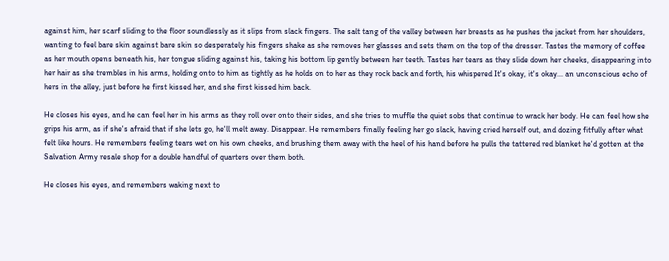against him, her scarf sliding to the floor soundlessly as it slips from slack fingers. The salt tang of the valley between her breasts as he pushes the jacket from her shoulders, wanting to feel bare skin against bare skin so desperately his fingers shake as she removes her glasses and sets them on the top of the dresser. Tastes the memory of coffee as her mouth opens beneath his, her tongue sliding against his, taking his bottom lip gently between her teeth. Tastes her tears as they slide down her cheeks, disappearing into her hair as she trembles in his arms, holding onto to him as tightly as he holds on to her as they rock back and forth, his whispered It's okay, it's okay... an unconscious echo of hers in the alley, just before he first kissed her, and she first kissed him back.

He closes his eyes, and he can feel her in his arms as they roll over onto their sides, and she tries to muffle the quiet sobs that continue to wrack her body. He can feel how she grips his arm, as if she's afraid that if she lets go, he'll melt away. Disappear. He remembers finally feeling her go slack, having cried herself out, and dozing fitfully after what felt like hours. He remembers feeling tears wet on his own cheeks, and brushing them away with the heel of his hand before he pulls the tattered red blanket he'd gotten at the Salvation Army resale shop for a double handful of quarters over them both.

He closes his eyes, and remembers waking next to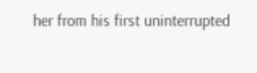her from his first uninterrupted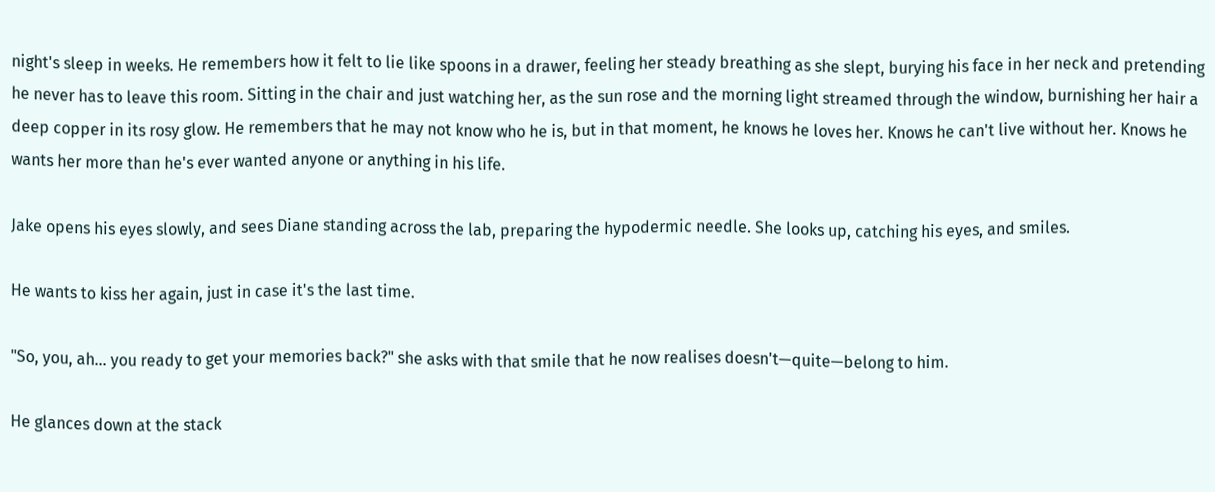night's sleep in weeks. He remembers how it felt to lie like spoons in a drawer, feeling her steady breathing as she slept, burying his face in her neck and pretending he never has to leave this room. Sitting in the chair and just watching her, as the sun rose and the morning light streamed through the window, burnishing her hair a deep copper in its rosy glow. He remembers that he may not know who he is, but in that moment, he knows he loves her. Knows he can't live without her. Knows he wants her more than he's ever wanted anyone or anything in his life.

Jake opens his eyes slowly, and sees Diane standing across the lab, preparing the hypodermic needle. She looks up, catching his eyes, and smiles.

He wants to kiss her again, just in case it's the last time.

"So, you, ah... you ready to get your memories back?" she asks with that smile that he now realises doesn't—quite—belong to him.

He glances down at the stack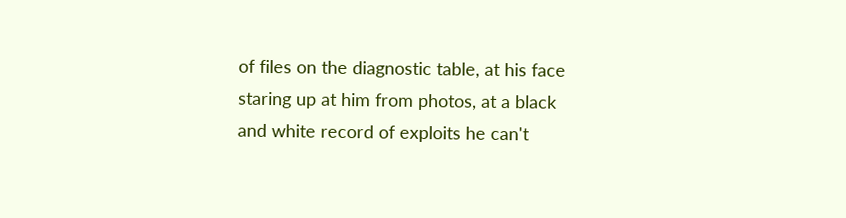of files on the diagnostic table, at his face staring up at him from photos, at a black and white record of exploits he can't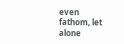even fathom, let alone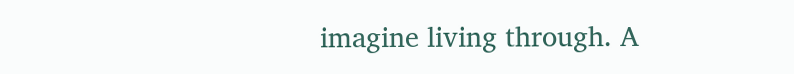imagine living through. A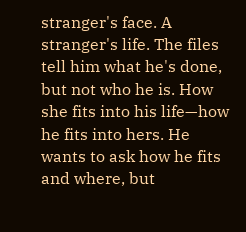stranger's face. A stranger's life. The files tell him what he's done, but not who he is. How she fits into his life—how he fits into hers. He wants to ask how he fits and where, but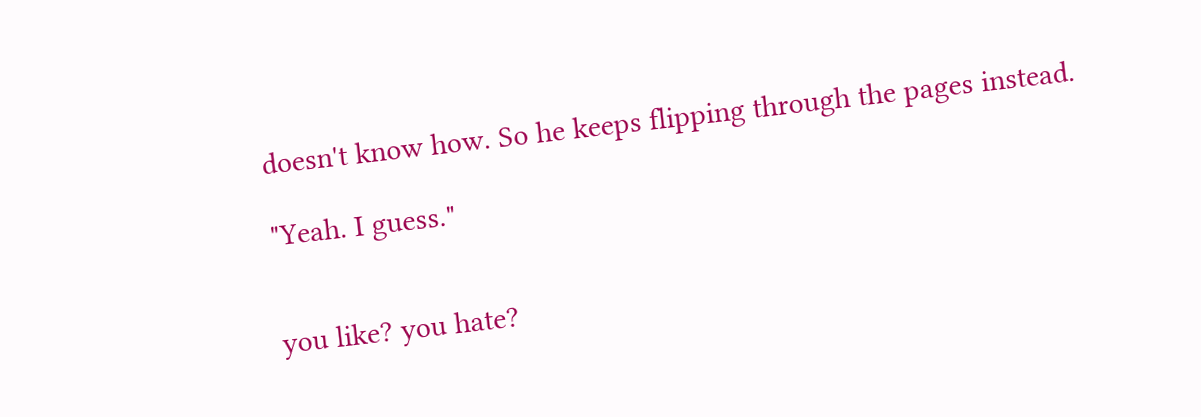doesn't know how. So he keeps flipping through the pages instead.

"Yeah. I guess."


you like? you hate?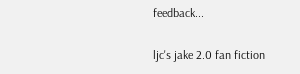feedback...

ljc's jake 2.0 fan fiction